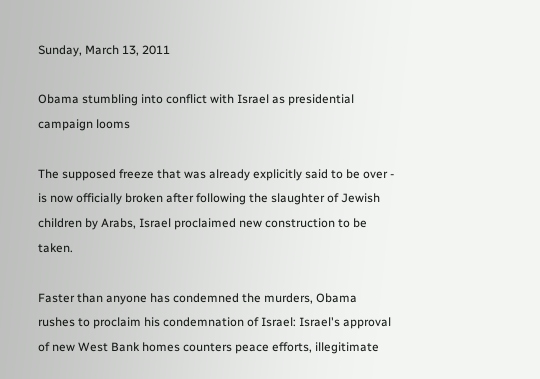Sunday, March 13, 2011

Obama stumbling into conflict with Israel as presidential campaign looms

The supposed freeze that was already explicitly said to be over - is now officially broken after following the slaughter of Jewish children by Arabs, Israel proclaimed new construction to be taken.

Faster than anyone has condemned the murders, Obama rushes to proclaim his condemnation of Israel: Israel's approval of new West Bank homes counters peace efforts, illegitimate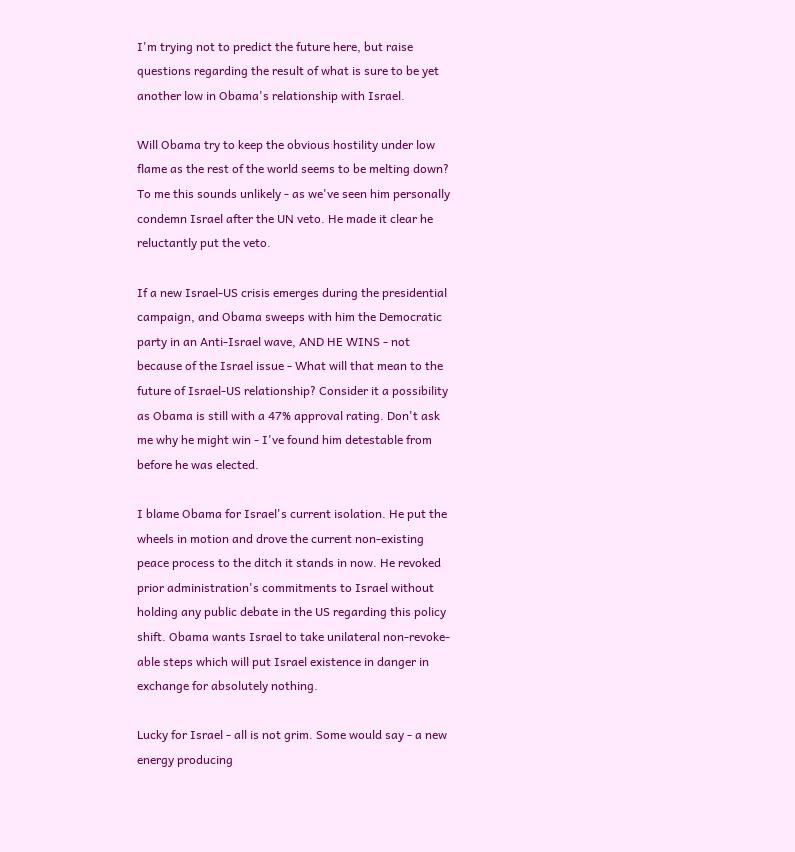I'm trying not to predict the future here, but raise questions regarding the result of what is sure to be yet another low in Obama's relationship with Israel.

Will Obama try to keep the obvious hostility under low flame as the rest of the world seems to be melting down? To me this sounds unlikely - as we've seen him personally condemn Israel after the UN veto. He made it clear he reluctantly put the veto.

If a new Israel-US crisis emerges during the presidential campaign, and Obama sweeps with him the Democratic party in an Anti-Israel wave, AND HE WINS - not because of the Israel issue - What will that mean to the future of Israel-US relationship? Consider it a possibility as Obama is still with a 47% approval rating. Don't ask me why he might win - I've found him detestable from before he was elected.

I blame Obama for Israel's current isolation. He put the wheels in motion and drove the current non-existing peace process to the ditch it stands in now. He revoked prior administration's commitments to Israel without holding any public debate in the US regarding this policy shift. Obama wants Israel to take unilateral non-revoke-able steps which will put Israel existence in danger in exchange for absolutely nothing.

Lucky for Israel - all is not grim. Some would say - a new energy producing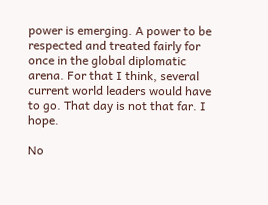power is emerging. A power to be respected and treated fairly for once in the global diplomatic arena. For that I think, several current world leaders would have to go. That day is not that far. I hope.

No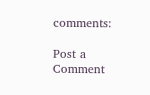comments:

Post a Comment